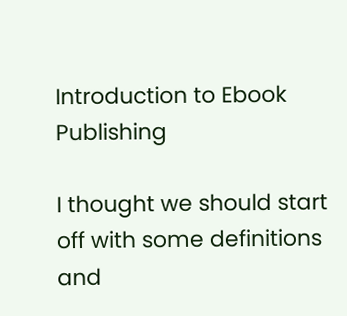Introduction to Ebook Publishing

I thought we should start off with some definitions and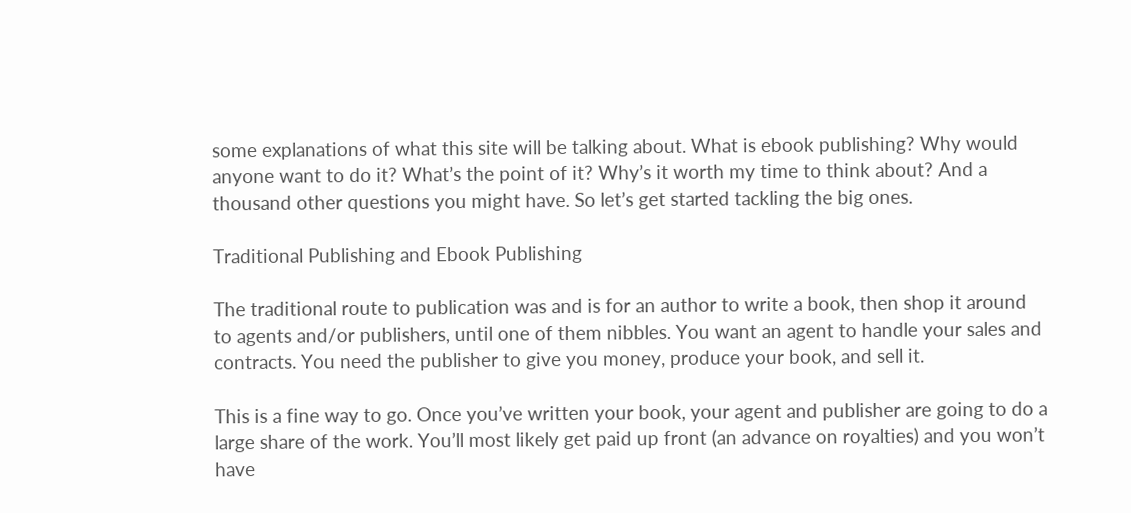some explanations of what this site will be talking about. What is ebook publishing? Why would anyone want to do it? What’s the point of it? Why’s it worth my time to think about? And a thousand other questions you might have. So let’s get started tackling the big ones.

Traditional Publishing and Ebook Publishing

The traditional route to publication was and is for an author to write a book, then shop it around to agents and/or publishers, until one of them nibbles. You want an agent to handle your sales and contracts. You need the publisher to give you money, produce your book, and sell it.

This is a fine way to go. Once you’ve written your book, your agent and publisher are going to do a large share of the work. You’ll most likely get paid up front (an advance on royalties) and you won’t have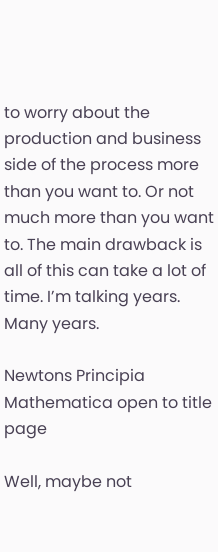to worry about the production and business side of the process more than you want to. Or not much more than you want to. The main drawback is all of this can take a lot of time. I’m talking years. Many years.

Newtons Principia Mathematica open to title page

Well, maybe not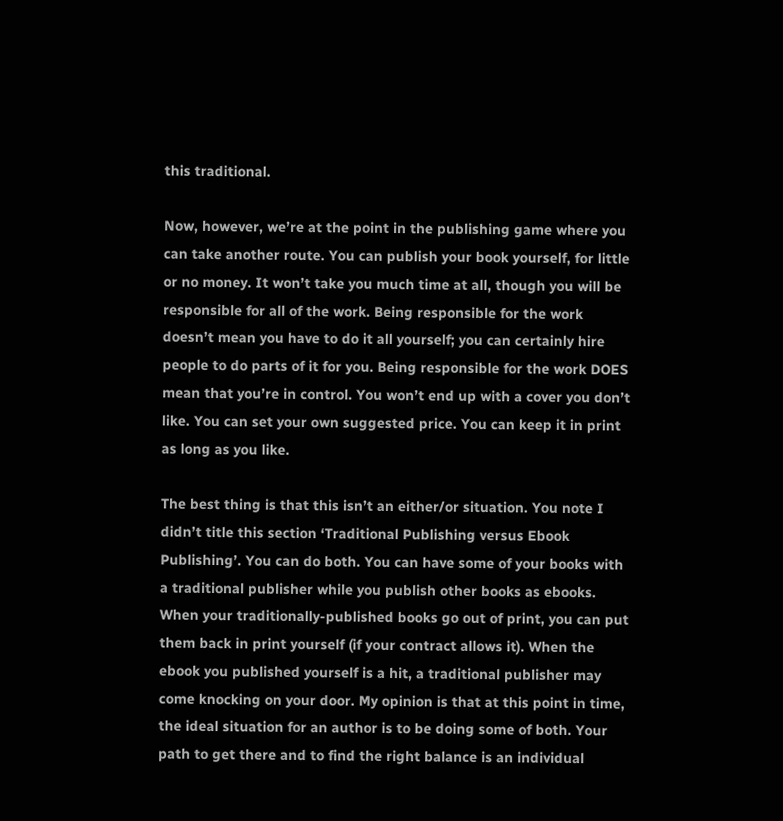this traditional.

Now, however, we’re at the point in the publishing game where you can take another route. You can publish your book yourself, for little or no money. It won’t take you much time at all, though you will be responsible for all of the work. Being responsible for the work doesn’t mean you have to do it all yourself; you can certainly hire people to do parts of it for you. Being responsible for the work DOES mean that you’re in control. You won’t end up with a cover you don’t like. You can set your own suggested price. You can keep it in print as long as you like.

The best thing is that this isn’t an either/or situation. You note I didn’t title this section ‘Traditional Publishing versus Ebook Publishing’. You can do both. You can have some of your books with a traditional publisher while you publish other books as ebooks. When your traditionally-published books go out of print, you can put them back in print yourself (if your contract allows it). When the ebook you published yourself is a hit, a traditional publisher may come knocking on your door. My opinion is that at this point in time, the ideal situation for an author is to be doing some of both. Your path to get there and to find the right balance is an individual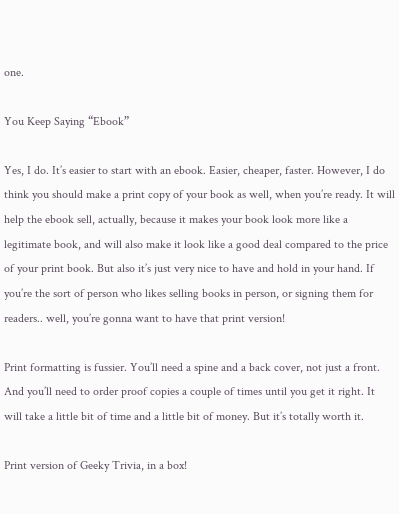one.

You Keep Saying “Ebook”

Yes, I do. It’s easier to start with an ebook. Easier, cheaper, faster. However, I do think you should make a print copy of your book as well, when you’re ready. It will help the ebook sell, actually, because it makes your book look more like a legitimate book, and will also make it look like a good deal compared to the price of your print book. But also it’s just very nice to have and hold in your hand. If you’re the sort of person who likes selling books in person, or signing them for readers.. well, you’re gonna want to have that print version!

Print formatting is fussier. You’ll need a spine and a back cover, not just a front. And you’ll need to order proof copies a couple of times until you get it right. It will take a little bit of time and a little bit of money. But it’s totally worth it.

Print version of Geeky Trivia, in a box!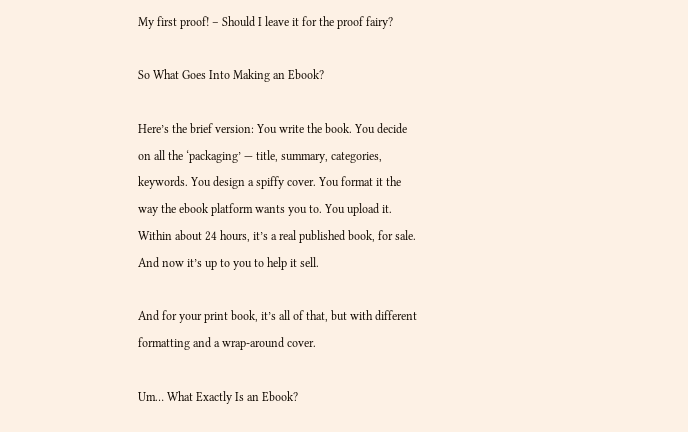My first proof! – Should I leave it for the proof fairy?

So What Goes Into Making an Ebook?

Here’s the brief version: You write the book. You decide on all the ‘packaging’ — title, summary, categories, keywords. You design a spiffy cover. You format it the way the ebook platform wants you to. You upload it. Within about 24 hours, it’s a real published book, for sale. And now it’s up to you to help it sell.

And for your print book, it’s all of that, but with different formatting and a wrap-around cover.

Um… What Exactly Is an Ebook?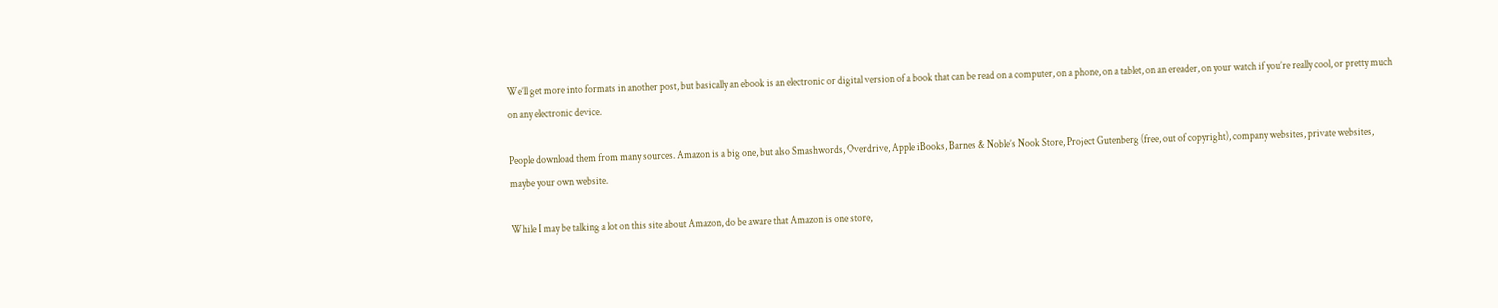We’ll get more into formats in another post, but basically an ebook is an electronic or digital version of a book that can be read on a computer, on a phone, on a tablet, on an ereader, on your watch if you’re really cool, or pretty much on any electronic device.

People download them from many sources. Amazon is a big one, but also Smashwords, Overdrive, Apple iBooks, Barnes & Noble’s Nook Store, Project Gutenberg (free, out of copyright), company websites, private websites, maybe your own website.

While I may be talking a lot on this site about Amazon, do be aware that Amazon is one store,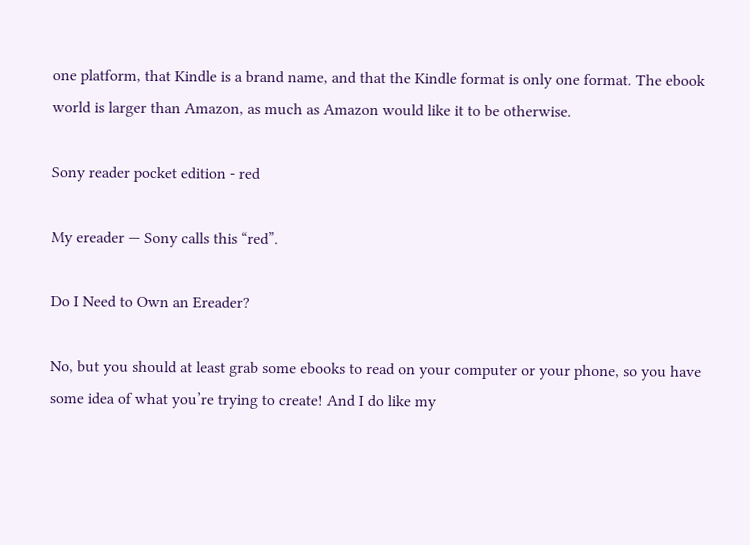one platform, that Kindle is a brand name, and that the Kindle format is only one format. The ebook world is larger than Amazon, as much as Amazon would like it to be otherwise.

Sony reader pocket edition - red

My ereader — Sony calls this “red”.

Do I Need to Own an Ereader?

No, but you should at least grab some ebooks to read on your computer or your phone, so you have some idea of what you’re trying to create! And I do like my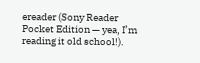ereader (Sony Reader Pocket Edition — yea, I’m reading it old school!).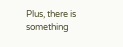Plus, there is something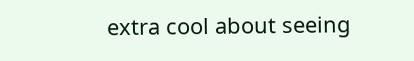extra cool about seeing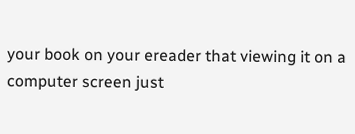your book on your ereader that viewing it on a computer screen just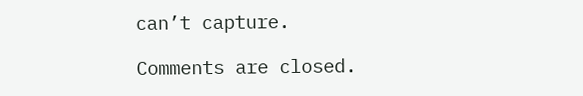can’t capture.

Comments are closed.